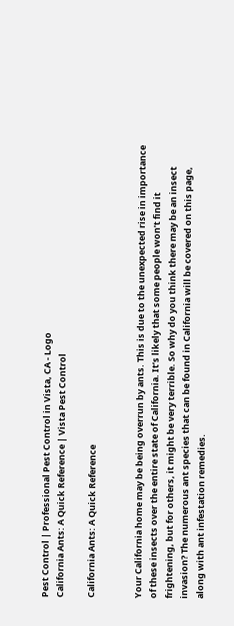Pest Control | Professional Pest Control in Vista, CA - Logo
California Ants: A Quick Reference | Vista Pest Control

California Ants: A Quick Reference


Your California home may be being overrun by ants. This is due to the unexpected rise in importance of these insects over the entire state of California. It’s likely that some people won’t find it frightening, but for others, it might be very terrible. So why do you think there may be an insect invasion? The numerous ant species that can be found in California will be covered on this page, along with ant infestation remedies.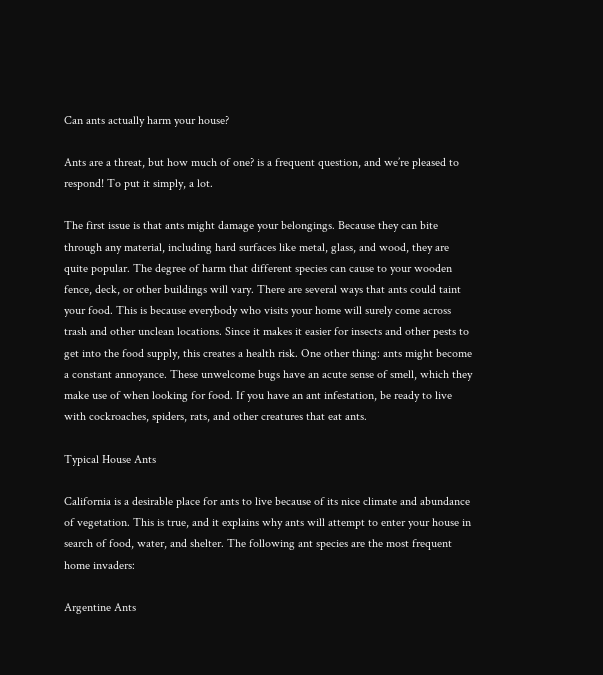Can ants actually harm your house?

Ants are a threat, but how much of one? is a frequent question, and we’re pleased to respond! To put it simply, a lot.

The first issue is that ants might damage your belongings. Because they can bite through any material, including hard surfaces like metal, glass, and wood, they are quite popular. The degree of harm that different species can cause to your wooden fence, deck, or other buildings will vary. There are several ways that ants could taint your food. This is because everybody who visits your home will surely come across trash and other unclean locations. Since it makes it easier for insects and other pests to get into the food supply, this creates a health risk. One other thing: ants might become a constant annoyance. These unwelcome bugs have an acute sense of smell, which they make use of when looking for food. If you have an ant infestation, be ready to live with cockroaches, spiders, rats, and other creatures that eat ants.

Typical House Ants

California is a desirable place for ants to live because of its nice climate and abundance of vegetation. This is true, and it explains why ants will attempt to enter your house in search of food, water, and shelter. The following ant species are the most frequent home invaders:

Argentine Ants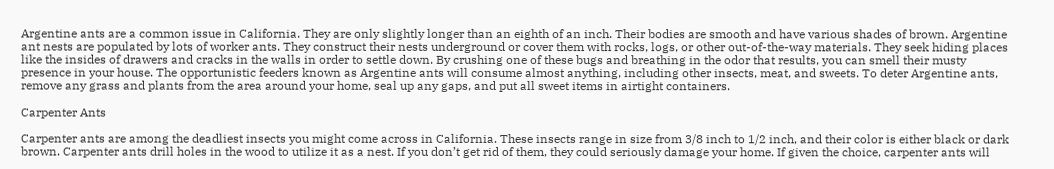Argentine ants are a common issue in California. They are only slightly longer than an eighth of an inch. Their bodies are smooth and have various shades of brown. Argentine ant nests are populated by lots of worker ants. They construct their nests underground or cover them with rocks, logs, or other out-of-the-way materials. They seek hiding places like the insides of drawers and cracks in the walls in order to settle down. By crushing one of these bugs and breathing in the odor that results, you can smell their musty presence in your house. The opportunistic feeders known as Argentine ants will consume almost anything, including other insects, meat, and sweets. To deter Argentine ants, remove any grass and plants from the area around your home, seal up any gaps, and put all sweet items in airtight containers.

Carpenter Ants

Carpenter ants are among the deadliest insects you might come across in California. These insects range in size from 3/8 inch to 1/2 inch, and their color is either black or dark brown. Carpenter ants drill holes in the wood to utilize it as a nest. If you don’t get rid of them, they could seriously damage your home. If given the choice, carpenter ants will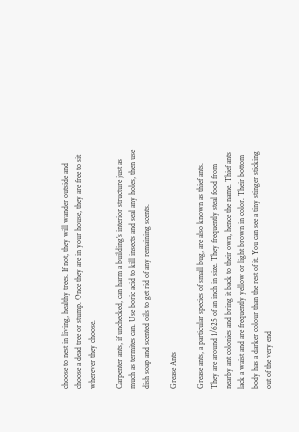choose to nest in living, healthy trees. If not, they will wander outside and choose a dead tree or stump. Once they are in your house, they are free to sit wherever they choose.

Carpenter ants, if unchecked, can harm a building’s interior structure just as much as termites can. Use boric acid to kill insects and seal any holes, then use dish soap and scented oils to get rid of any remaining scents.

Grease Ants

Grease ants, a particular species of small bug, are also known as thief ants. They are around 1/625 of an inch in size. They frequently steal food from nearby ant colonies and bring it back to their own, hence the name. Thief ants lack a waist and are frequently yellow or light brown in color. Their bottom body has a darker colour than the rest of it. You can see a tiny stinger sticking out of the very end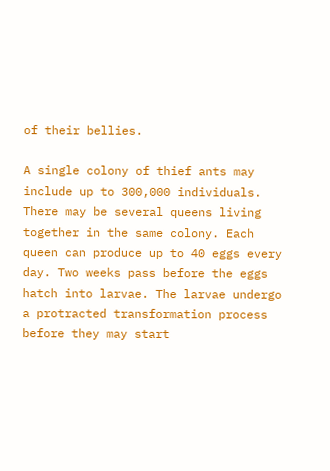of their bellies.

A single colony of thief ants may include up to 300,000 individuals. There may be several queens living together in the same colony. Each queen can produce up to 40 eggs every day. Two weeks pass before the eggs hatch into larvae. The larvae undergo a protracted transformation process before they may start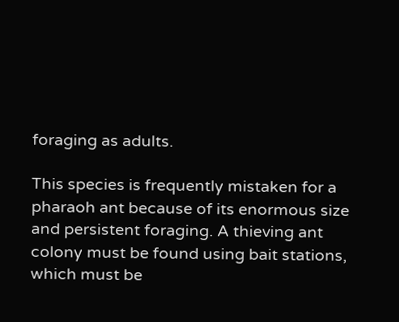foraging as adults.

This species is frequently mistaken for a pharaoh ant because of its enormous size and persistent foraging. A thieving ant colony must be found using bait stations, which must be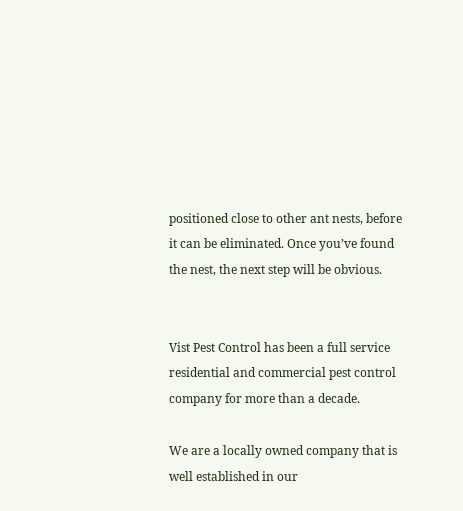positioned close to other ant nests, before it can be eliminated. Once you’ve found the nest, the next step will be obvious.


Vist Pest Control has been a full service residential and commercial pest control company for more than a decade.

We are a locally owned company that is well established in our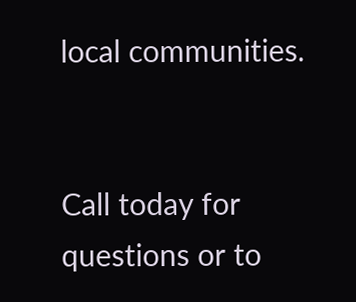local communities.


Call today for questions or to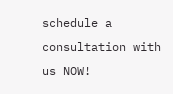schedule a consultation with us NOW!